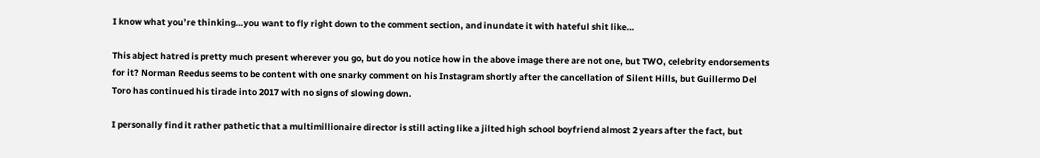I know what you’re thinking…you want to fly right down to the comment section, and inundate it with hateful shit like…

This abject hatred is pretty much present wherever you go, but do you notice how in the above image there are not one, but TWO, celebrity endorsements for it? Norman Reedus seems to be content with one snarky comment on his Instagram shortly after the cancellation of Silent Hills, but Guillermo Del Toro has continued his tirade into 2017 with no signs of slowing down.

I personally find it rather pathetic that a multimillionaire director is still acting like a jilted high school boyfriend almost 2 years after the fact, but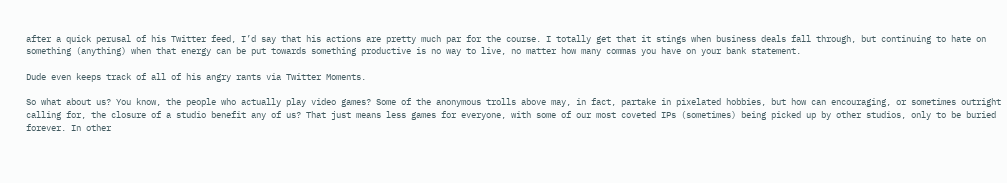after a quick perusal of his Twitter feed, I’d say that his actions are pretty much par for the course. I totally get that it stings when business deals fall through, but continuing to hate on something (anything) when that energy can be put towards something productive is no way to live, no matter how many commas you have on your bank statement.

Dude even keeps track of all of his angry rants via Twitter Moments.

So what about us? You know, the people who actually play video games? Some of the anonymous trolls above may, in fact, partake in pixelated hobbies, but how can encouraging, or sometimes outright calling for, the closure of a studio benefit any of us? That just means less games for everyone, with some of our most coveted IPs (sometimes) being picked up by other studios, only to be buried forever. In other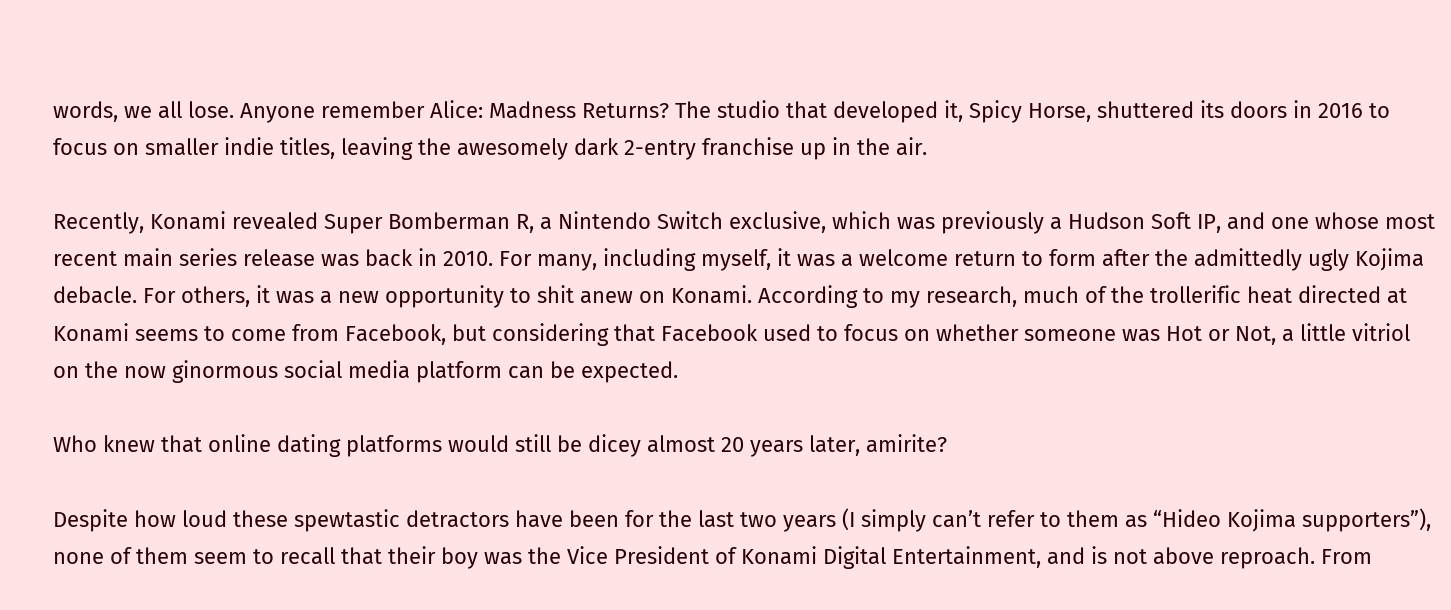words, we all lose. Anyone remember Alice: Madness Returns? The studio that developed it, Spicy Horse, shuttered its doors in 2016 to focus on smaller indie titles, leaving the awesomely dark 2-entry franchise up in the air.

Recently, Konami revealed Super Bomberman R, a Nintendo Switch exclusive, which was previously a Hudson Soft IP, and one whose most recent main series release was back in 2010. For many, including myself, it was a welcome return to form after the admittedly ugly Kojima debacle. For others, it was a new opportunity to shit anew on Konami. According to my research, much of the trollerific heat directed at Konami seems to come from Facebook, but considering that Facebook used to focus on whether someone was Hot or Not, a little vitriol on the now ginormous social media platform can be expected.

Who knew that online dating platforms would still be dicey almost 20 years later, amirite?

Despite how loud these spewtastic detractors have been for the last two years (I simply can’t refer to them as “Hideo Kojima supporters”), none of them seem to recall that their boy was the Vice President of Konami Digital Entertainment, and is not above reproach. From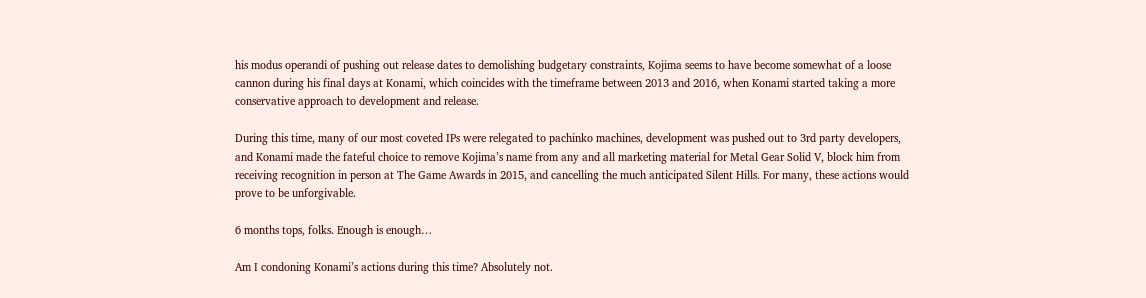his modus operandi of pushing out release dates to demolishing budgetary constraints, Kojima seems to have become somewhat of a loose cannon during his final days at Konami, which coincides with the timeframe between 2013 and 2016, when Konami started taking a more conservative approach to development and release.

During this time, many of our most coveted IPs were relegated to pachinko machines, development was pushed out to 3rd party developers, and Konami made the fateful choice to remove Kojima’s name from any and all marketing material for Metal Gear Solid V, block him from receiving recognition in person at The Game Awards in 2015, and cancelling the much anticipated Silent Hills. For many, these actions would prove to be unforgivable.

6 months tops, folks. Enough is enough…

Am I condoning Konami’s actions during this time? Absolutely not.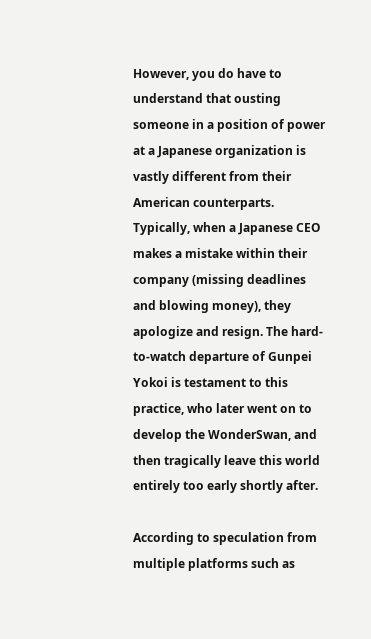However, you do have to understand that ousting someone in a position of power at a Japanese organization is vastly different from their American counterparts. Typically, when a Japanese CEO makes a mistake within their company (missing deadlines and blowing money), they apologize and resign. The hard-to-watch departure of Gunpei Yokoi is testament to this practice, who later went on to develop the WonderSwan, and then tragically leave this world entirely too early shortly after.

According to speculation from multiple platforms such as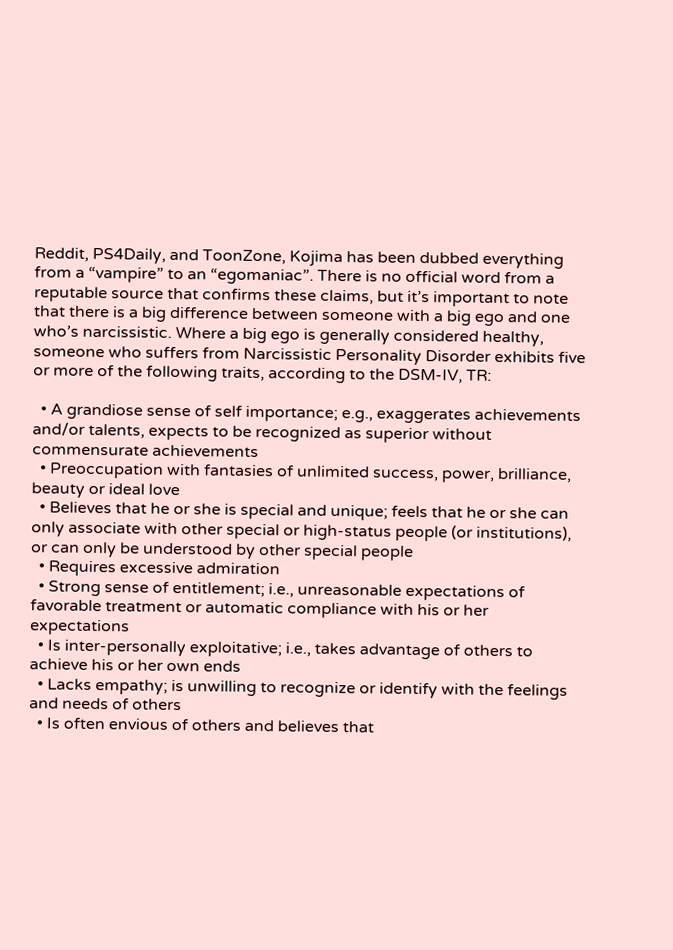Reddit, PS4Daily, and ToonZone, Kojima has been dubbed everything from a “vampire” to an “egomaniac”. There is no official word from a reputable source that confirms these claims, but it’s important to note that there is a big difference between someone with a big ego and one who’s narcissistic. Where a big ego is generally considered healthy, someone who suffers from Narcissistic Personality Disorder exhibits five or more of the following traits, according to the DSM-IV, TR:

  • A grandiose sense of self importance; e.g., exaggerates achievements and/or talents, expects to be recognized as superior without commensurate achievements
  • Preoccupation with fantasies of unlimited success, power, brilliance, beauty or ideal love
  • Believes that he or she is special and unique; feels that he or she can only associate with other special or high-status people (or institutions), or can only be understood by other special people
  • Requires excessive admiration
  • Strong sense of entitlement; i.e., unreasonable expectations of favorable treatment or automatic compliance with his or her expectations
  • Is inter-personally exploitative; i.e., takes advantage of others to achieve his or her own ends
  • Lacks empathy; is unwilling to recognize or identify with the feelings and needs of others
  • Is often envious of others and believes that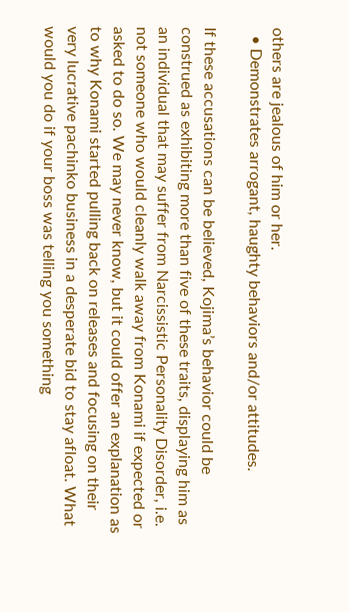others are jealous of him or her.
  • Demonstrates arrogant, haughty behaviors and/or attitudes.

If these accusations can be believed, Kojima’s behavior could be construed as exhibiting more than five of these traits, displaying him as an individual that may suffer from Narcissistic Personality Disorder, i.e. not someone who would cleanly walk away from Konami if expected or asked to do so. We may never know, but it could offer an explanation as to why Konami started pulling back on releases and focusing on their very lucrative pachinko business in a desperate bid to stay afloat. What would you do if your boss was telling you something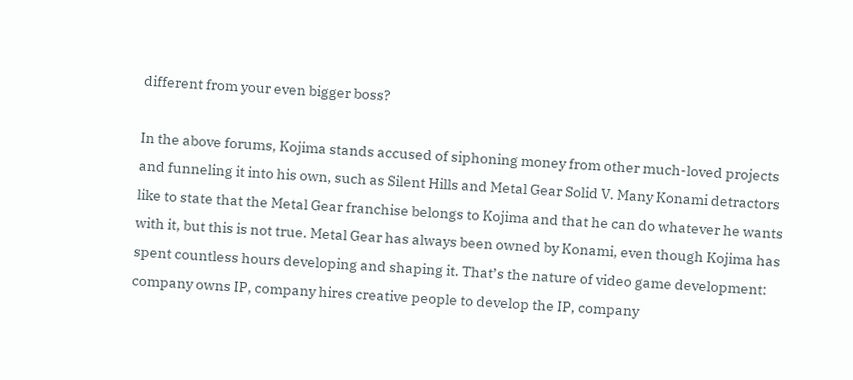different from your even bigger boss?

In the above forums, Kojima stands accused of siphoning money from other much-loved projects and funneling it into his own, such as Silent Hills and Metal Gear Solid V. Many Konami detractors like to state that the Metal Gear franchise belongs to Kojima and that he can do whatever he wants with it, but this is not true. Metal Gear has always been owned by Konami, even though Kojima has spent countless hours developing and shaping it. That’s the nature of video game development: company owns IP, company hires creative people to develop the IP, company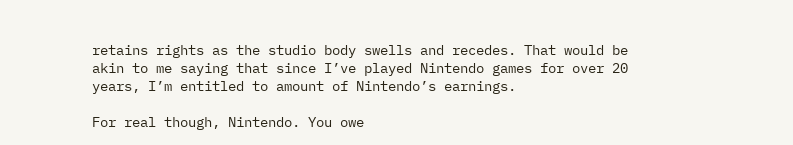retains rights as the studio body swells and recedes. That would be akin to me saying that since I’ve played Nintendo games for over 20 years, I’m entitled to amount of Nintendo’s earnings.

For real though, Nintendo. You owe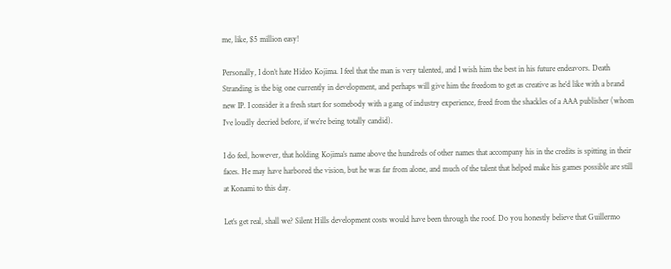me, like, $5 million easy!

Personally, I don’t hate Hideo Kojima. I feel that the man is very talented, and I wish him the best in his future endeavors. Death Stranding is the big one currently in development, and perhaps will give him the freedom to get as creative as he’d like with a brand new IP. I consider it a fresh start for somebody with a gang of industry experience, freed from the shackles of a AAA publisher (whom I’ve loudly decried before, if we’re being totally candid).

I do feel, however, that holding Kojima’s name above the hundreds of other names that accompany his in the credits is spitting in their faces. He may have harbored the vision, but he was far from alone, and much of the talent that helped make his games possible are still at Konami to this day.

Let’s get real, shall we? Silent Hills development costs would have been through the roof. Do you honestly believe that Guillermo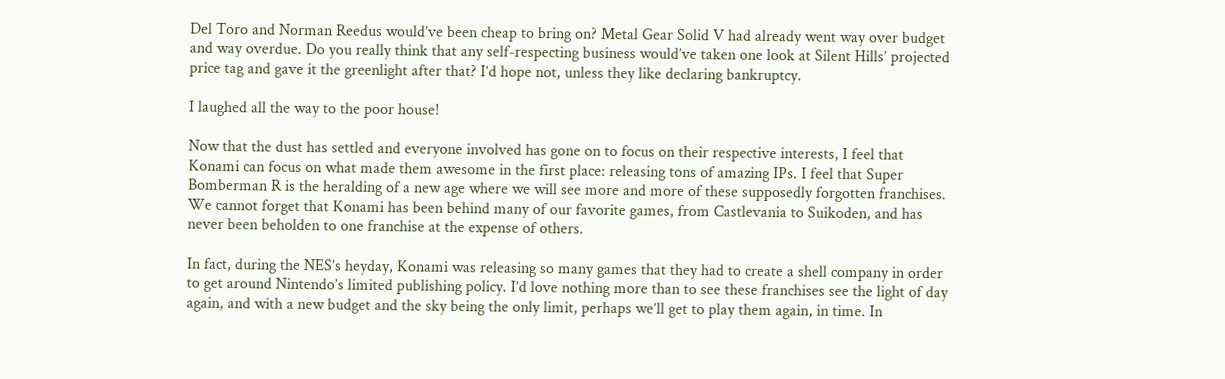Del Toro and Norman Reedus would’ve been cheap to bring on? Metal Gear Solid V had already went way over budget and way overdue. Do you really think that any self-respecting business would’ve taken one look at Silent Hills’ projected price tag and gave it the greenlight after that? I’d hope not, unless they like declaring bankruptcy.

I laughed all the way to the poor house!

Now that the dust has settled and everyone involved has gone on to focus on their respective interests, I feel that Konami can focus on what made them awesome in the first place: releasing tons of amazing IPs. I feel that Super Bomberman R is the heralding of a new age where we will see more and more of these supposedly forgotten franchises. We cannot forget that Konami has been behind many of our favorite games, from Castlevania to Suikoden, and has never been beholden to one franchise at the expense of others.

In fact, during the NES’s heyday, Konami was releasing so many games that they had to create a shell company in order to get around Nintendo’s limited publishing policy. I’d love nothing more than to see these franchises see the light of day again, and with a new budget and the sky being the only limit, perhaps we’ll get to play them again, in time. In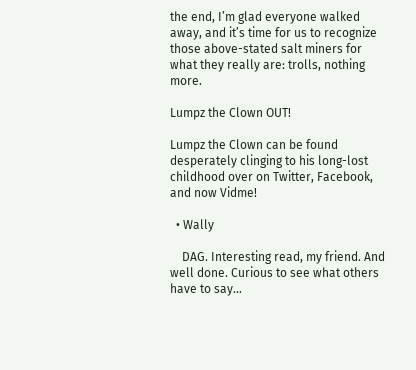the end, I’m glad everyone walked away, and it’s time for us to recognize those above-stated salt miners for what they really are: trolls, nothing more.

Lumpz the Clown OUT!

Lumpz the Clown can be found desperately clinging to his long-lost childhood over on Twitter, Facebook, and now Vidme!

  • Wally

    DAG. Interesting read, my friend. And well done. Curious to see what others have to say…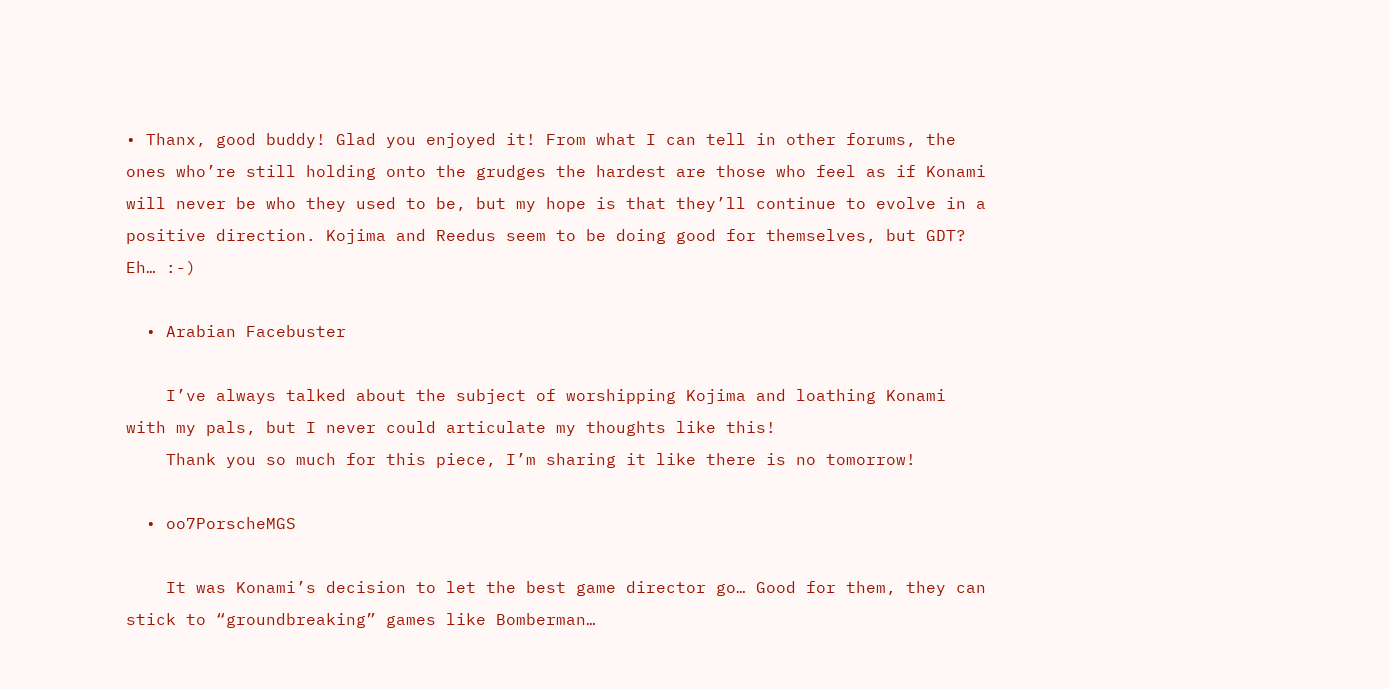• Thanx, good buddy! Glad you enjoyed it! From what I can tell in other forums, the ones who’re still holding onto the grudges the hardest are those who feel as if Konami will never be who they used to be, but my hope is that they’ll continue to evolve in a positive direction. Kojima and Reedus seem to be doing good for themselves, but GDT? Eh… :-)

  • Arabian Facebuster

    I’ve always talked about the subject of worshipping Kojima and loathing Konami with my pals, but I never could articulate my thoughts like this!
    Thank you so much for this piece, I’m sharing it like there is no tomorrow!

  • oo7PorscheMGS

    It was Konami’s decision to let the best game director go… Good for them, they can stick to “groundbreaking” games like Bomberman…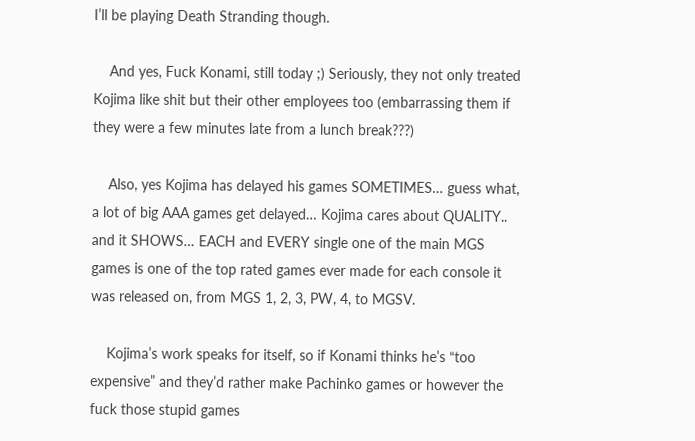I’ll be playing Death Stranding though.

    And yes, Fuck Konami, still today ;) Seriously, they not only treated Kojima like shit but their other employees too (embarrassing them if they were a few minutes late from a lunch break???)

    Also, yes Kojima has delayed his games SOMETIMES… guess what, a lot of big AAA games get delayed… Kojima cares about QUALITY.. and it SHOWS… EACH and EVERY single one of the main MGS games is one of the top rated games ever made for each console it was released on, from MGS 1, 2, 3, PW, 4, to MGSV.

    Kojima’s work speaks for itself, so if Konami thinks he’s “too expensive” and they’d rather make Pachinko games or however the fuck those stupid games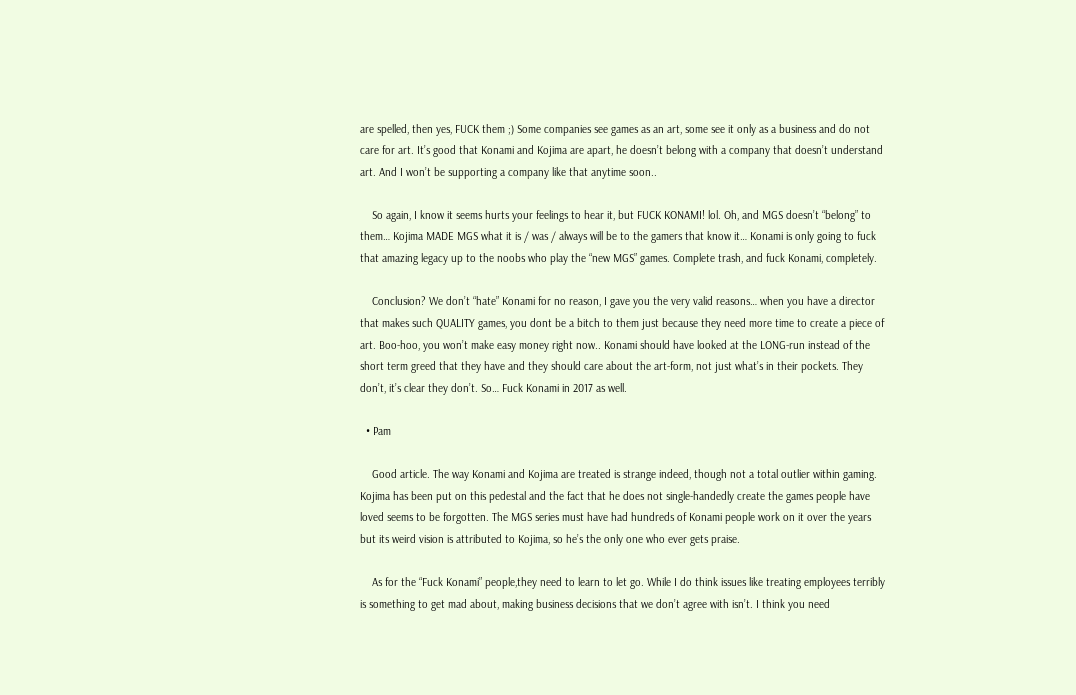are spelled, then yes, FUCK them ;) Some companies see games as an art, some see it only as a business and do not care for art. It’s good that Konami and Kojima are apart, he doesn’t belong with a company that doesn’t understand art. And I won’t be supporting a company like that anytime soon..

    So again, I know it seems hurts your feelings to hear it, but FUCK KONAMI! lol. Oh, and MGS doesn’t “belong” to them… Kojima MADE MGS what it is / was / always will be to the gamers that know it… Konami is only going to fuck that amazing legacy up to the noobs who play the “new MGS” games. Complete trash, and fuck Konami, completely.

    Conclusion? We don’t “hate” Konami for no reason, I gave you the very valid reasons… when you have a director that makes such QUALITY games, you dont be a bitch to them just because they need more time to create a piece of art. Boo-hoo, you won’t make easy money right now.. Konami should have looked at the LONG-run instead of the short term greed that they have and they should care about the art-form, not just what’s in their pockets. They don’t, it’s clear they don’t. So… Fuck Konami in 2017 as well.

  • Pam

    Good article. The way Konami and Kojima are treated is strange indeed, though not a total outlier within gaming. Kojima has been put on this pedestal and the fact that he does not single-handedly create the games people have loved seems to be forgotten. The MGS series must have had hundreds of Konami people work on it over the years but its weird vision is attributed to Kojima, so he’s the only one who ever gets praise.

    As for the “Fuck Konami” people,they need to learn to let go. While I do think issues like treating employees terribly is something to get mad about, making business decisions that we don’t agree with isn’t. I think you need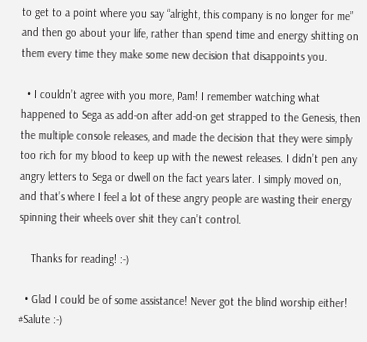to get to a point where you say “alright, this company is no longer for me” and then go about your life, rather than spend time and energy shitting on them every time they make some new decision that disappoints you.

  • I couldn’t agree with you more, Pam! I remember watching what happened to Sega as add-on after add-on get strapped to the Genesis, then the multiple console releases, and made the decision that they were simply too rich for my blood to keep up with the newest releases. I didn’t pen any angry letters to Sega or dwell on the fact years later. I simply moved on, and that’s where I feel a lot of these angry people are wasting their energy spinning their wheels over shit they can’t control.

    Thanks for reading! :-)

  • Glad I could be of some assistance! Never got the blind worship either! #Salute :-)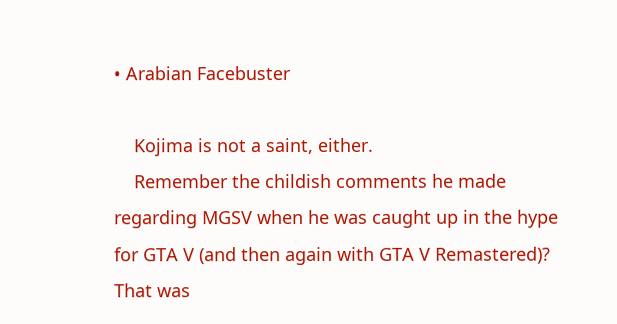• Arabian Facebuster

    Kojima is not a saint, either.
    Remember the childish comments he made regarding MGSV when he was caught up in the hype for GTA V (and then again with GTA V Remastered)? That was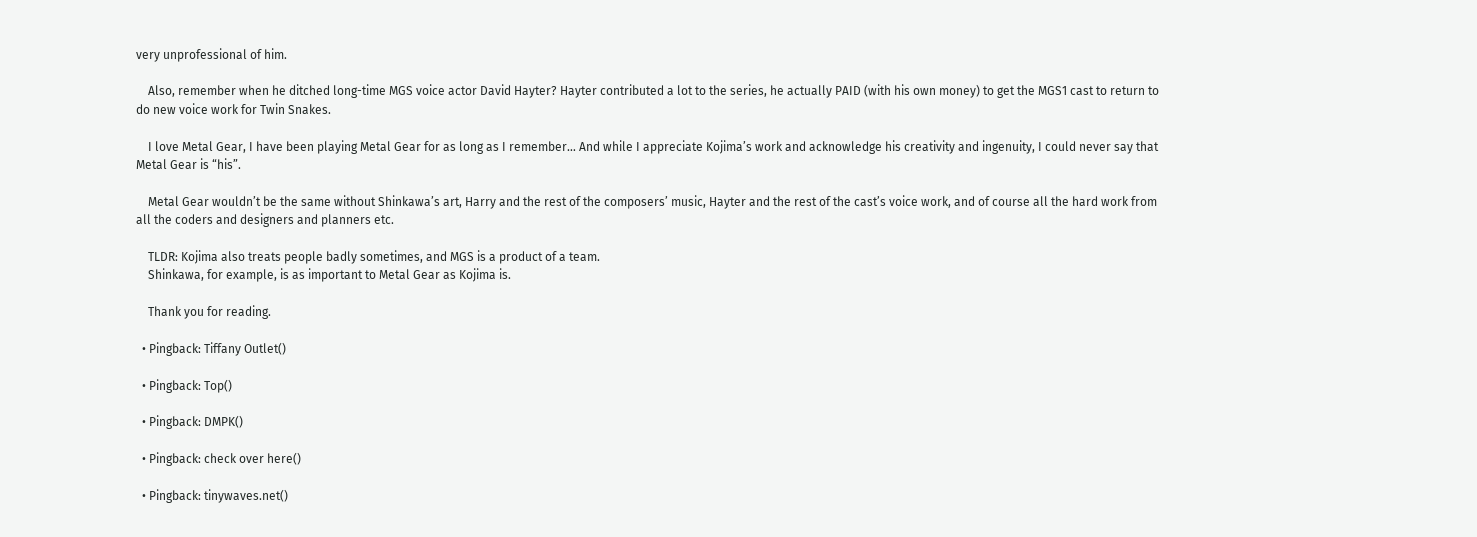very unprofessional of him.

    Also, remember when he ditched long-time MGS voice actor David Hayter? Hayter contributed a lot to the series, he actually PAID (with his own money) to get the MGS1 cast to return to do new voice work for Twin Snakes.

    I love Metal Gear, I have been playing Metal Gear for as long as I remember… And while I appreciate Kojima’s work and acknowledge his creativity and ingenuity, I could never say that Metal Gear is “his”.

    Metal Gear wouldn’t be the same without Shinkawa’s art, Harry and the rest of the composers’ music, Hayter and the rest of the cast’s voice work, and of course all the hard work from all the coders and designers and planners etc.

    TLDR: Kojima also treats people badly sometimes, and MGS is a product of a team.
    Shinkawa, for example, is as important to Metal Gear as Kojima is.

    Thank you for reading.

  • Pingback: Tiffany Outlet()

  • Pingback: Top()

  • Pingback: DMPK()

  • Pingback: check over here()

  • Pingback: tinywaves.net()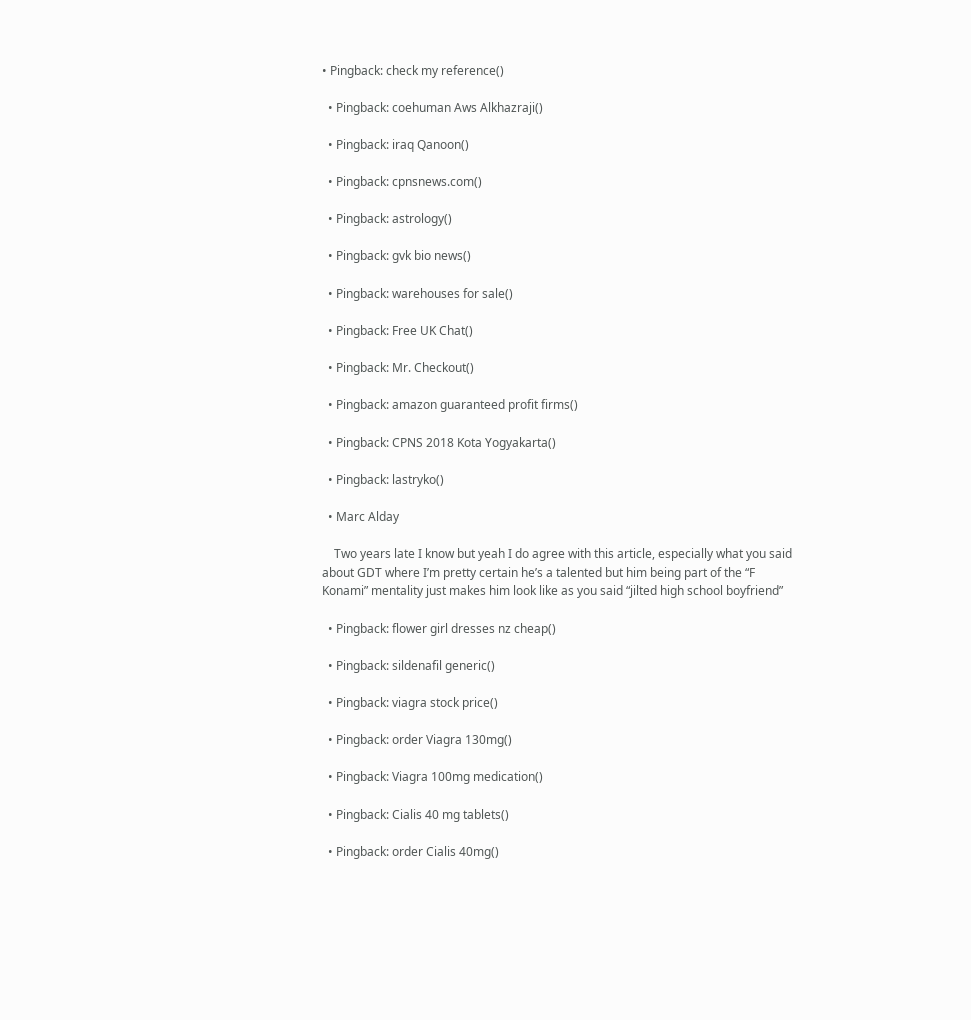• Pingback: check my reference()

  • Pingback: coehuman Aws Alkhazraji()

  • Pingback: iraq Qanoon()

  • Pingback: cpnsnews.com()

  • Pingback: astrology()

  • Pingback: gvk bio news()

  • Pingback: warehouses for sale()

  • Pingback: Free UK Chat()

  • Pingback: Mr. Checkout()

  • Pingback: amazon guaranteed profit firms()

  • Pingback: CPNS 2018 Kota Yogyakarta()

  • Pingback: lastryko()

  • Marc Alday

    Two years late I know but yeah I do agree with this article, especially what you said about GDT where I’m pretty certain he’s a talented but him being part of the “F Konami” mentality just makes him look like as you said “jilted high school boyfriend”

  • Pingback: flower girl dresses nz cheap()

  • Pingback: sildenafil generic()

  • Pingback: viagra stock price()

  • Pingback: order Viagra 130mg()

  • Pingback: Viagra 100mg medication()

  • Pingback: Cialis 40 mg tablets()

  • Pingback: order Cialis 40mg()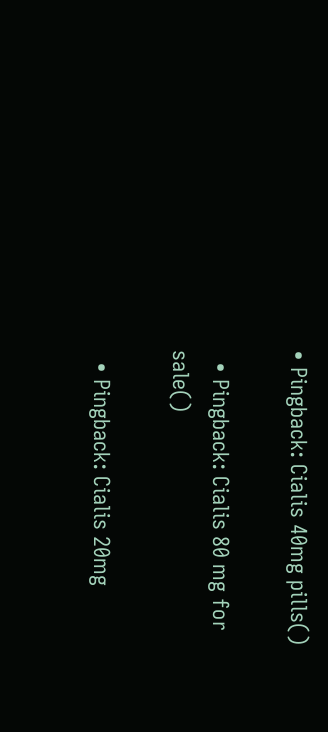• Pingback: Cialis 40mg pills()

  • Pingback: Cialis 80 mg for sale()

  • Pingback: Cialis 20mg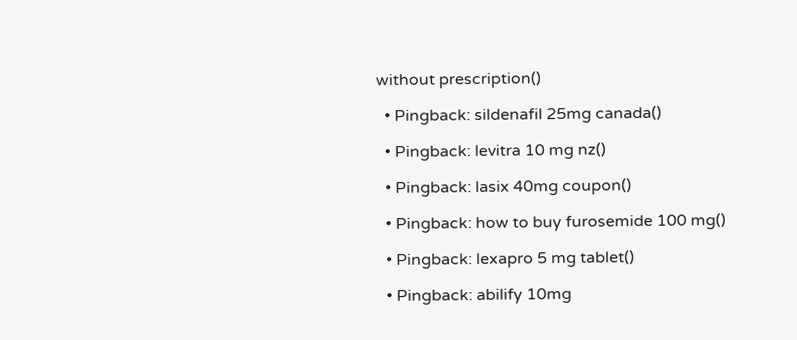without prescription()

  • Pingback: sildenafil 25mg canada()

  • Pingback: levitra 10 mg nz()

  • Pingback: lasix 40mg coupon()

  • Pingback: how to buy furosemide 100 mg()

  • Pingback: lexapro 5 mg tablet()

  • Pingback: abilify 10mg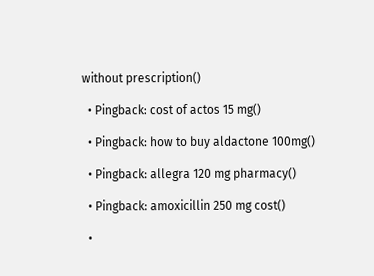without prescription()

  • Pingback: cost of actos 15 mg()

  • Pingback: how to buy aldactone 100mg()

  • Pingback: allegra 120 mg pharmacy()

  • Pingback: amoxicillin 250 mg cost()

  •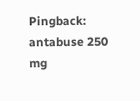Pingback: antabuse 250 mg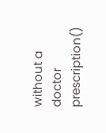without a doctor prescription()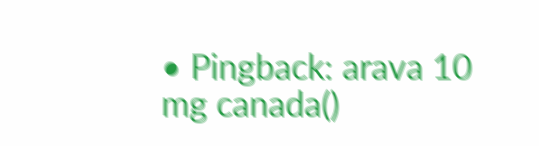• Pingback: arava 10 mg canada()